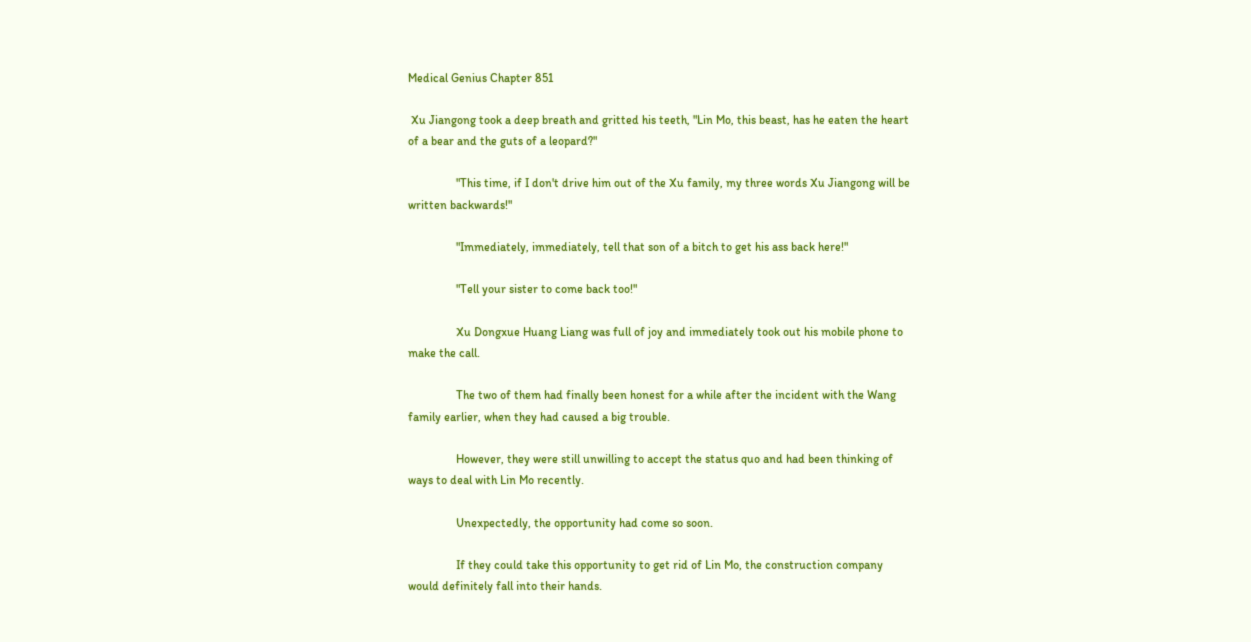Medical Genius Chapter 851

 Xu Jiangong took a deep breath and gritted his teeth, "Lin Mo, this beast, has he eaten the heart of a bear and the guts of a leopard?"

                "This time, if I don't drive him out of the Xu family, my three words Xu Jiangong will be written backwards!"

                "Immediately, immediately, tell that son of a bitch to get his ass back here!"

                "Tell your sister to come back too!"

                Xu Dongxue Huang Liang was full of joy and immediately took out his mobile phone to make the call.

                The two of them had finally been honest for a while after the incident with the Wang family earlier, when they had caused a big trouble.

                However, they were still unwilling to accept the status quo and had been thinking of ways to deal with Lin Mo recently.

                Unexpectedly, the opportunity had come so soon.

                If they could take this opportunity to get rid of Lin Mo, the construction company would definitely fall into their hands.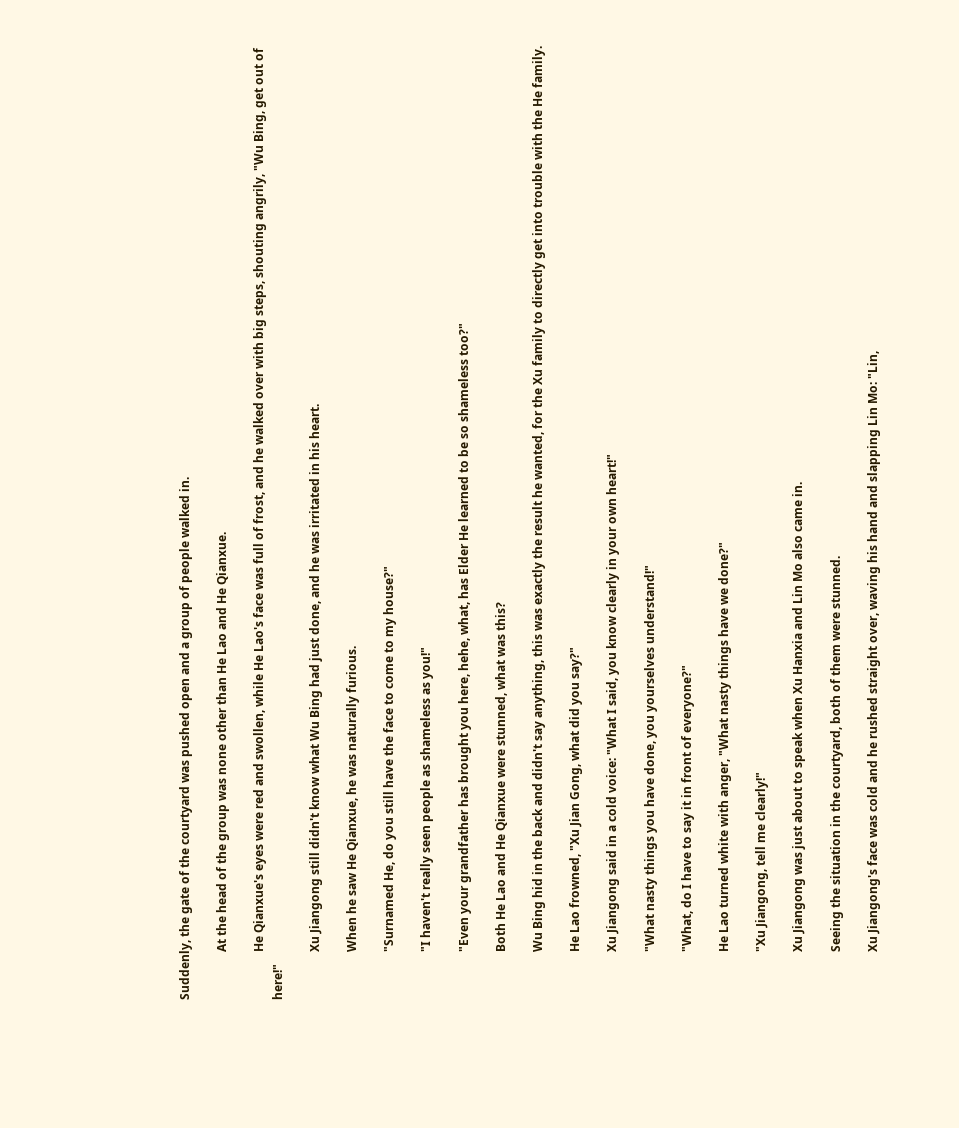Suddenly, the gate of the courtyard was pushed open and a group of people walked in.

                At the head of the group was none other than He Lao and He Qianxue.

                He Qianxue's eyes were red and swollen, while He Lao's face was full of frost, and he walked over with big steps, shouting angrily, "Wu Bing, get out of here!"

                Xu Jiangong still didn't know what Wu Bing had just done, and he was irritated in his heart.

                When he saw He Qianxue, he was naturally furious.

                "Surnamed He, do you still have the face to come to my house?"

                "I haven't really seen people as shameless as you!"

                "Even your grandfather has brought you here, hehe, what, has Elder He learned to be so shameless too?"

                Both He Lao and He Qianxue were stunned, what was this?

                Wu Bing hid in the back and didn't say anything, this was exactly the result he wanted, for the Xu family to directly get into trouble with the He family.

                He Lao frowned, "Xu Jian Gong, what did you say?"

                Xu Jiangong said in a cold voice: "What I said, you know clearly in your own heart!"

                "What nasty things you have done, you yourselves understand!"

                "What, do I have to say it in front of everyone?"

                He Lao turned white with anger, "What nasty things have we done?"

                "Xu Jiangong, tell me clearly!"

                Xu Jiangong was just about to speak when Xu Hanxia and Lin Mo also came in.

                Seeing the situation in the courtyard, both of them were stunned.

                Xu Jiangong's face was cold and he rushed straight over, waving his hand and slapping Lin Mo: "Lin,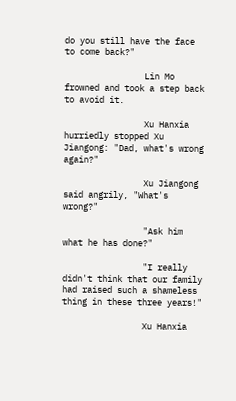do you still have the face to come back?"

                Lin Mo frowned and took a step back to avoid it.

                Xu Hanxia hurriedly stopped Xu Jiangong: "Dad, what's wrong again?"

                Xu Jiangong said angrily, "What's wrong?"

                "Ask him what he has done?"

                "I really didn't think that our family had raised such a shameless thing in these three years!"

                Xu Hanxia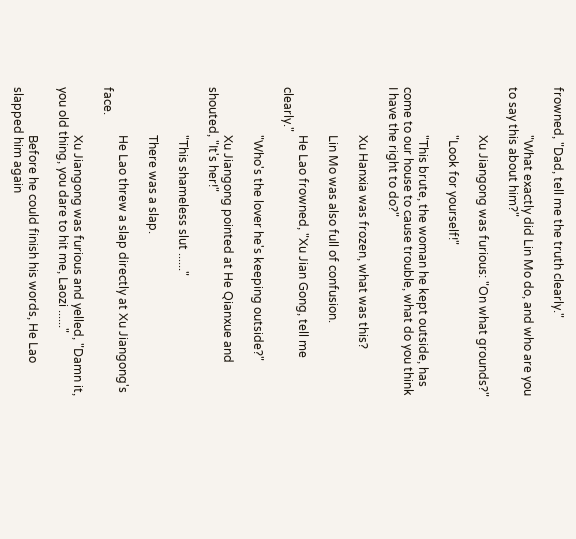frowned, "Dad, tell me the truth clearly."

                "What exactly did Lin Mo do, and who are you to say this about him?"

                Xu Jiangong was furious: "On what grounds?"

                "Look for yourself!"

                "This brute, the woman he kept outside, has come to our house to cause trouble, what do you think I have the right to do?"

                Xu Hanxia was frozen, what was this?

                Lin Mo was also full of confusion.

                He Lao frowned, "Xu Jian Gong, tell me clearly."

                "Who's the lover he's keeping outside?"

                Xu Jiangong pointed at He Qianxue and shouted, "It's her!"

                "This shameless slut ......"

                There was a slap.

                He Lao threw a slap directly at Xu Jiangong's face.

                Xu Jiangong was furious and yelled, "Damn it, you old thing, you dare to hit me, Laozi ......"

                Before he could finish his words, He Lao slapped him again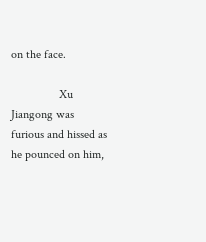on the face.

                Xu Jiangong was furious and hissed as he pounced on him,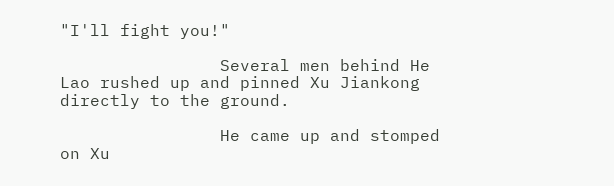"I'll fight you!"

                Several men behind He Lao rushed up and pinned Xu Jiankong directly to the ground.

                He came up and stomped on Xu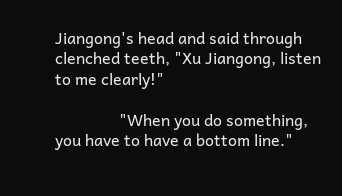Jiangong's head and said through clenched teeth, "Xu Jiangong, listen to me clearly!"

                "When you do something, you have to have a bottom line."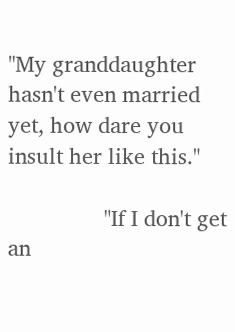"My granddaughter hasn't even married yet, how dare you insult her like this."

                "If I don't get an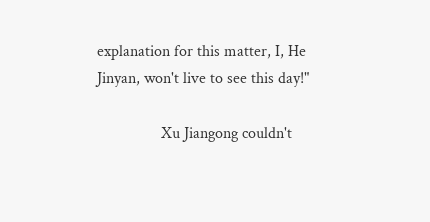explanation for this matter, I, He Jinyan, won't live to see this day!"

                Xu Jiangong couldn't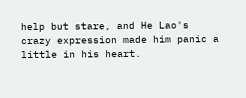help but stare, and He Lao's crazy expression made him panic a little in his heart.